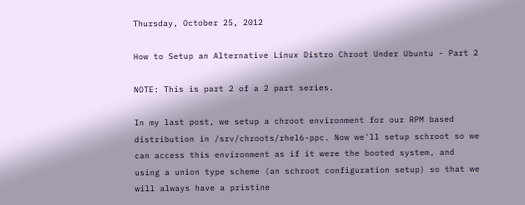Thursday, October 25, 2012

How to Setup an Alternative Linux Distro Chroot Under Ubuntu - Part 2

NOTE: This is part 2 of a 2 part series.

In my last post, we setup a chroot environment for our RPM based distribution in /srv/chroots/rhel6-ppc. Now we'll setup schroot so we can access this environment as if it were the booted system, and using a union type scheme (an schroot configuration setup) so that we will always have a pristine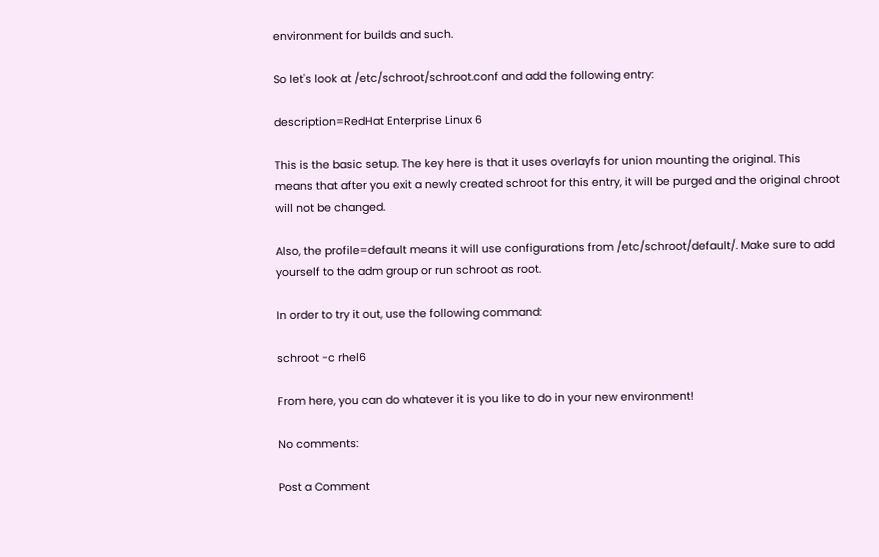environment for builds and such.

So let's look at /etc/schroot/schroot.conf and add the following entry:

description=RedHat Enterprise Linux 6

This is the basic setup. The key here is that it uses overlayfs for union mounting the original. This means that after you exit a newly created schroot for this entry, it will be purged and the original chroot will not be changed.

Also, the profile=default means it will use configurations from /etc/schroot/default/. Make sure to add yourself to the adm group or run schroot as root.

In order to try it out, use the following command:

schroot -c rhel6

From here, you can do whatever it is you like to do in your new environment!

No comments:

Post a Comment